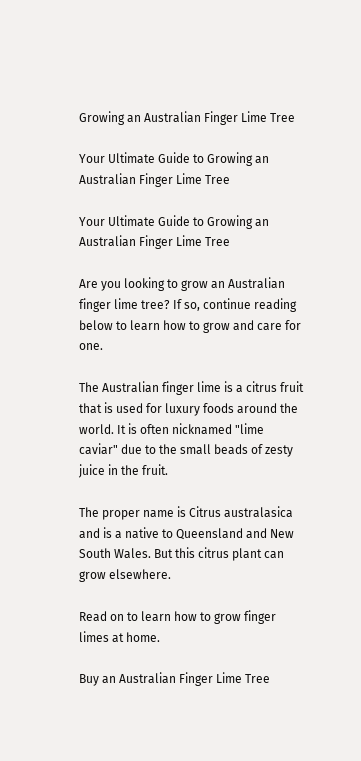Growing an Australian Finger Lime Tree

Your Ultimate Guide to Growing an Australian Finger Lime Tree

Your Ultimate Guide to Growing an Australian Finger Lime Tree

Are you looking to grow an Australian finger lime tree? If so, continue reading below to learn how to grow and care for one.

The Australian finger lime is a citrus fruit that is used for luxury foods around the world. It is often nicknamed "lime caviar" due to the small beads of zesty juice in the fruit.

The proper name is Citrus australasica and is a native to Queensland and New South Wales. But this citrus plant can grow elsewhere.

Read on to learn how to grow finger limes at home.

Buy an Australian Finger Lime Tree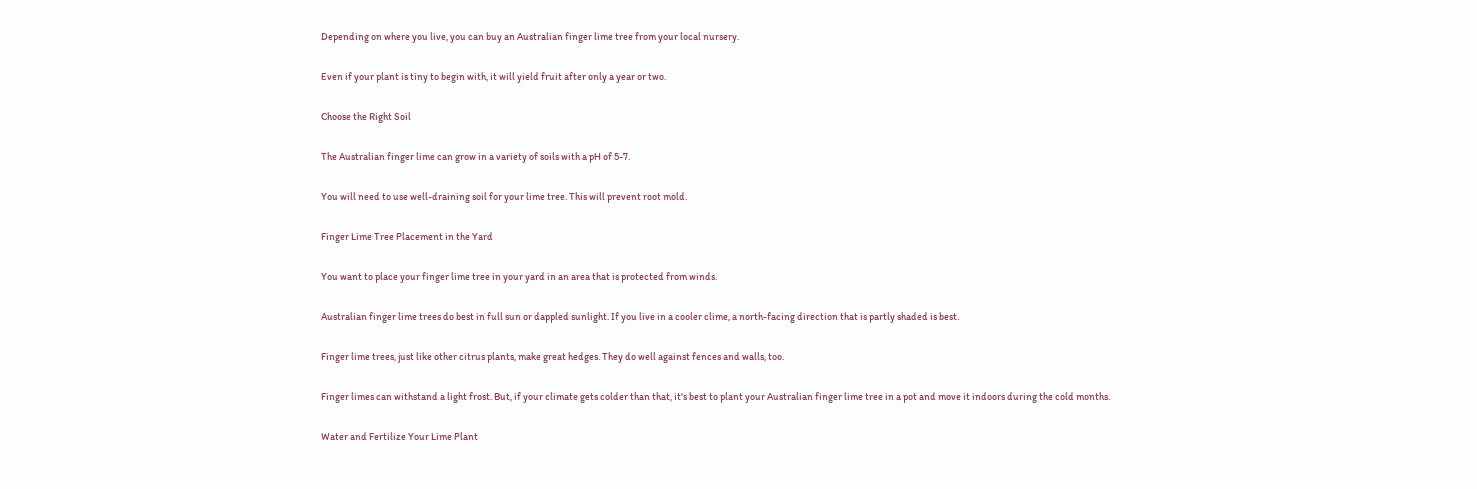Depending on where you live, you can buy an Australian finger lime tree from your local nursery.

Even if your plant is tiny to begin with, it will yield fruit after only a year or two.

Choose the Right Soil

The Australian finger lime can grow in a variety of soils with a pH of 5-7.

You will need to use well-draining soil for your lime tree. This will prevent root mold.

Finger Lime Tree Placement in the Yard

You want to place your finger lime tree in your yard in an area that is protected from winds.

Australian finger lime trees do best in full sun or dappled sunlight. If you live in a cooler clime, a north-facing direction that is partly shaded is best.

Finger lime trees, just like other citrus plants, make great hedges. They do well against fences and walls, too.

Finger limes can withstand a light frost. But, if your climate gets colder than that, it's best to plant your Australian finger lime tree in a pot and move it indoors during the cold months.

Water and Fertilize Your Lime Plant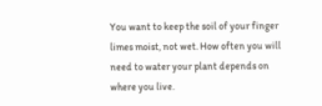You want to keep the soil of your finger limes moist, not wet. How often you will need to water your plant depends on where you live.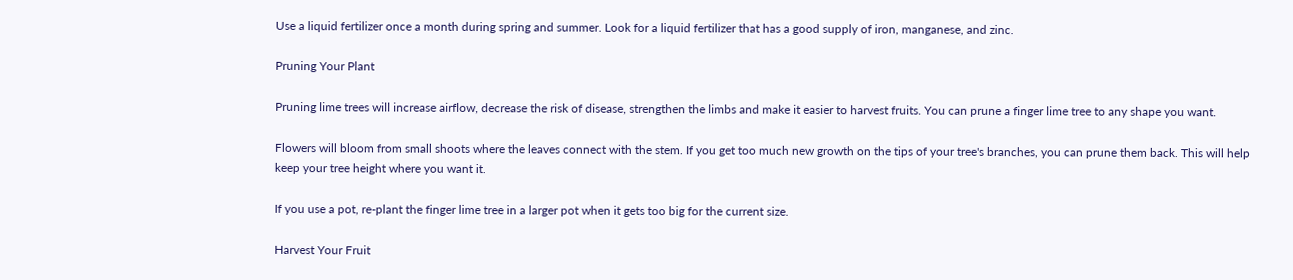Use a liquid fertilizer once a month during spring and summer. Look for a liquid fertilizer that has a good supply of iron, manganese, and zinc.

Pruning Your Plant

Pruning lime trees will increase airflow, decrease the risk of disease, strengthen the limbs and make it easier to harvest fruits. You can prune a finger lime tree to any shape you want.

Flowers will bloom from small shoots where the leaves connect with the stem. If you get too much new growth on the tips of your tree's branches, you can prune them back. This will help keep your tree height where you want it.

If you use a pot, re-plant the finger lime tree in a larger pot when it gets too big for the current size.

Harvest Your Fruit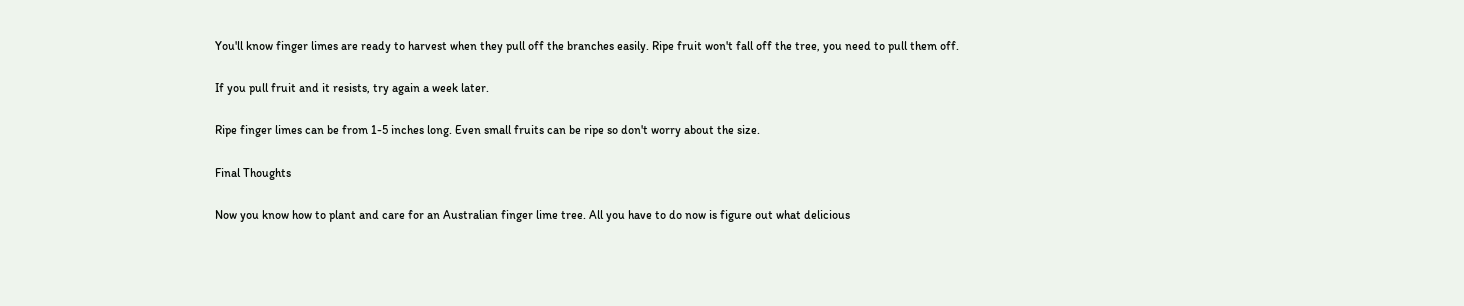You'll know finger limes are ready to harvest when they pull off the branches easily. Ripe fruit won't fall off the tree, you need to pull them off.

If you pull fruit and it resists, try again a week later.

Ripe finger limes can be from 1-5 inches long. Even small fruits can be ripe so don't worry about the size.

Final Thoughts

Now you know how to plant and care for an Australian finger lime tree. All you have to do now is figure out what delicious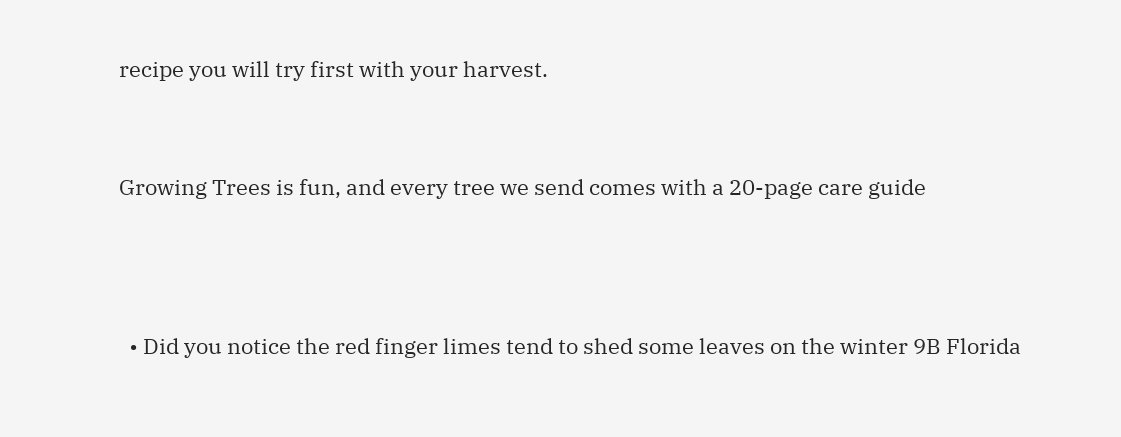recipe you will try first with your harvest.


Growing Trees is fun, and every tree we send comes with a 20-page care guide



  • Did you notice the red finger limes tend to shed some leaves on the winter 9B Florida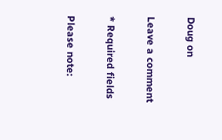Doug on

Leave a comment

* Required fields

Please note: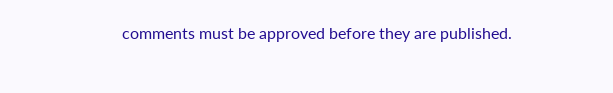comments must be approved before they are published.